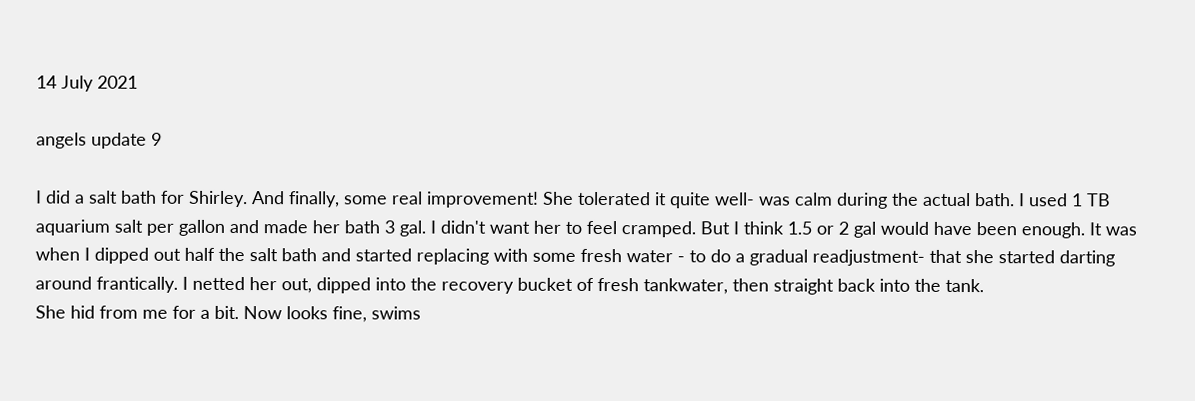14 July 2021

angels update 9

I did a salt bath for Shirley. And finally, some real improvement! She tolerated it quite well- was calm during the actual bath. I used 1 TB aquarium salt per gallon and made her bath 3 gal. I didn't want her to feel cramped. But I think 1.5 or 2 gal would have been enough. It was when I dipped out half the salt bath and started replacing with some fresh water - to do a gradual readjustment- that she started darting around frantically. I netted her out, dipped into the recovery bucket of fresh tankwater, then straight back into the tank.
She hid from me for a bit. Now looks fine, swims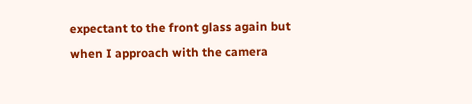expectant to the front glass again but when I approach with the camera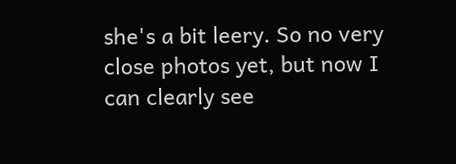she's a bit leery. So no very close photos yet, but now I can clearly see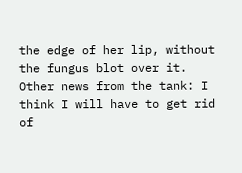the edge of her lip, without the fungus blot over it.
Other news from the tank: I think I will have to get rid of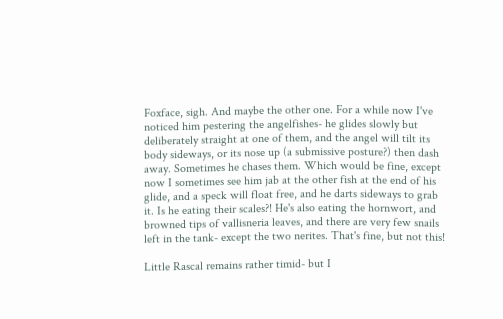Foxface, sigh. And maybe the other one. For a while now I've noticed him pestering the angelfishes- he glides slowly but deliberately straight at one of them, and the angel will tilt its body sideways, or its nose up (a submissive posture?) then dash away. Sometimes he chases them. Which would be fine, except now I sometimes see him jab at the other fish at the end of his glide, and a speck will float free, and he darts sideways to grab it. Is he eating their scales?! He's also eating the hornwort, and browned tips of vallisneria leaves, and there are very few snails left in the tank- except the two nerites. That's fine, but not this!

Little Rascal remains rather timid- but I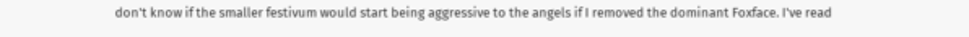don't know if the smaller festivum would start being aggressive to the angels if I removed the dominant Foxface. I've read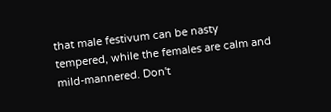that male festivum can be nasty tempered, while the females are calm and mild-mannered. Don't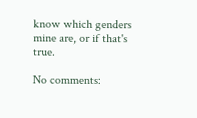know which genders mine are, or if that's true.

No comments: